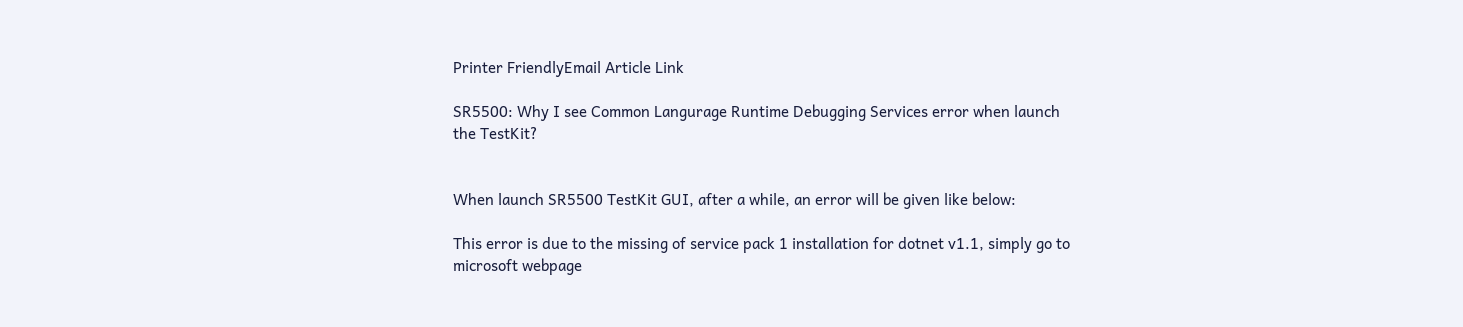Printer FriendlyEmail Article Link

SR5500: Why I see Common Langurage Runtime Debugging Services error when launch the TestKit?


When launch SR5500 TestKit GUI, after a while, an error will be given like below:

This error is due to the missing of service pack 1 installation for dotnet v1.1, simply go to microsoft webpage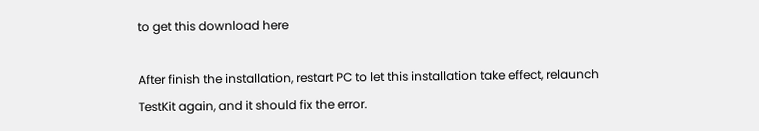to get this download here

After finish the installation, restart PC to let this installation take effect, relaunch TestKit again, and it should fix the error.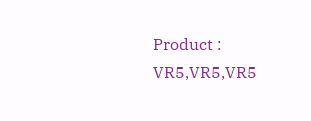Product : VR5,VR5,VR5